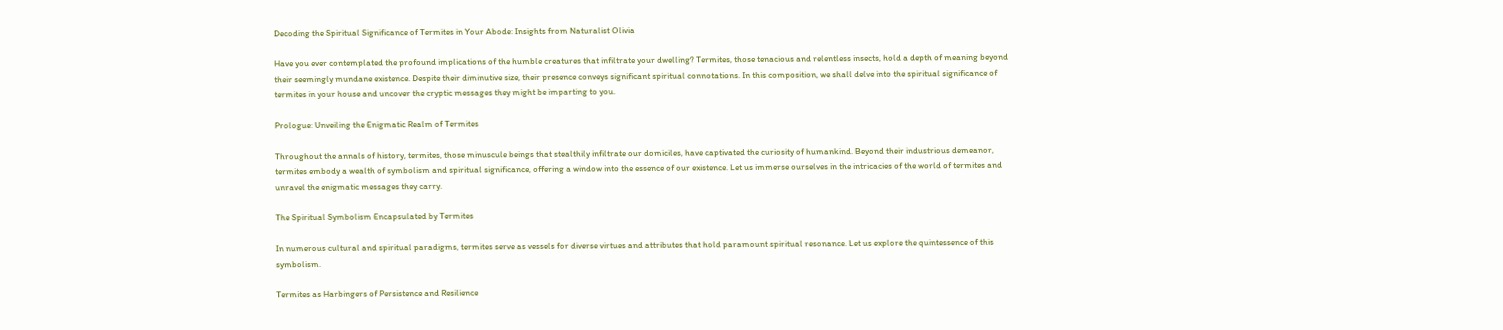Decoding the Spiritual Significance of Termites in Your Abode: Insights from Naturalist Olivia

Have you ever contemplated the profound implications of the humble creatures that infiltrate your dwelling? Termites, those tenacious and relentless insects, hold a depth of meaning beyond their seemingly mundane existence. Despite their diminutive size, their presence conveys significant spiritual connotations. In this composition, we shall delve into the spiritual significance of termites in your house and uncover the cryptic messages they might be imparting to you.

Prologue: Unveiling the Enigmatic Realm of Termites

Throughout the annals of history, termites, those minuscule beings that stealthily infiltrate our domiciles, have captivated the curiosity of humankind. Beyond their industrious demeanor, termites embody a wealth of symbolism and spiritual significance, offering a window into the essence of our existence. Let us immerse ourselves in the intricacies of the world of termites and unravel the enigmatic messages they carry.

The Spiritual Symbolism Encapsulated by Termites

In numerous cultural and spiritual paradigms, termites serve as vessels for diverse virtues and attributes that hold paramount spiritual resonance. Let us explore the quintessence of this symbolism.

Termites as Harbingers of Persistence and Resilience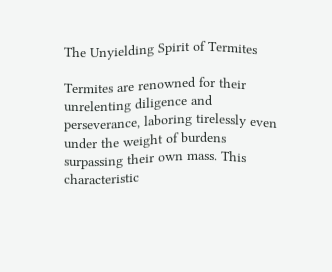The Unyielding Spirit of Termites

Termites are renowned for their unrelenting diligence and perseverance, laboring tirelessly even under the weight of burdens surpassing their own mass. This characteristic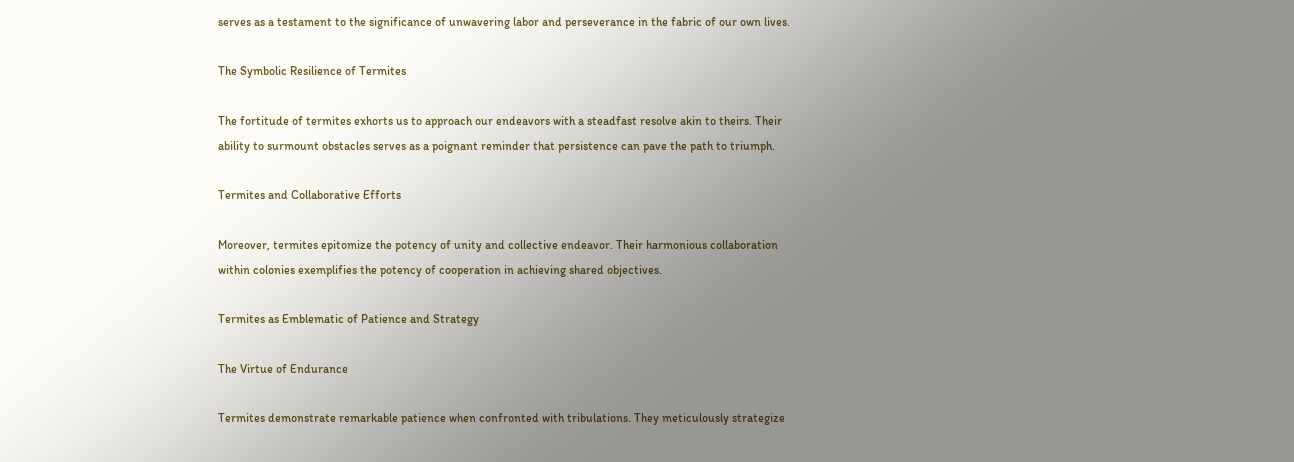serves as a testament to the significance of unwavering labor and perseverance in the fabric of our own lives.

The Symbolic Resilience of Termites

The fortitude of termites exhorts us to approach our endeavors with a steadfast resolve akin to theirs. Their ability to surmount obstacles serves as a poignant reminder that persistence can pave the path to triumph.

Termites and Collaborative Efforts

Moreover, termites epitomize the potency of unity and collective endeavor. Their harmonious collaboration within colonies exemplifies the potency of cooperation in achieving shared objectives.

Termites as Emblematic of Patience and Strategy

The Virtue of Endurance

Termites demonstrate remarkable patience when confronted with tribulations. They meticulously strategize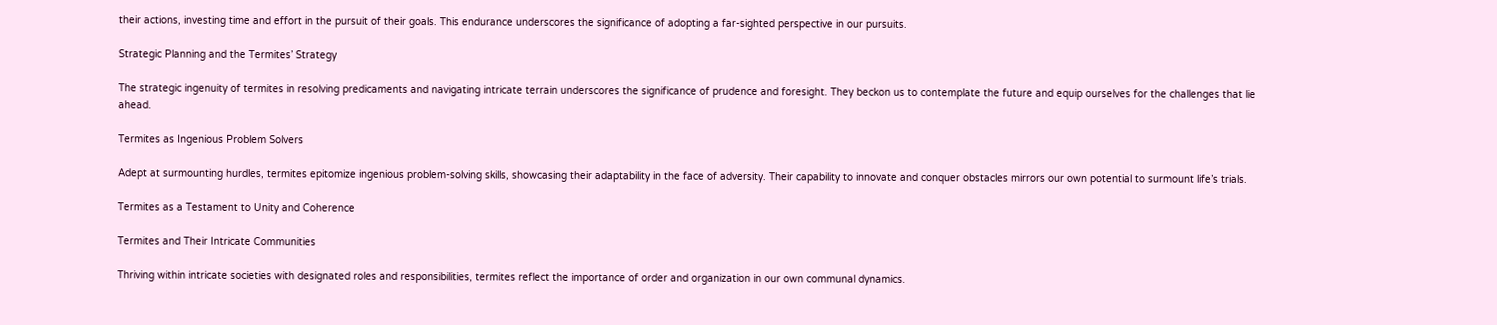their actions, investing time and effort in the pursuit of their goals. This endurance underscores the significance of adopting a far-sighted perspective in our pursuits.

Strategic Planning and the Termites’ Strategy

The strategic ingenuity of termites in resolving predicaments and navigating intricate terrain underscores the significance of prudence and foresight. They beckon us to contemplate the future and equip ourselves for the challenges that lie ahead.

Termites as Ingenious Problem Solvers

Adept at surmounting hurdles, termites epitomize ingenious problem-solving skills, showcasing their adaptability in the face of adversity. Their capability to innovate and conquer obstacles mirrors our own potential to surmount life’s trials.

Termites as a Testament to Unity and Coherence

Termites and Their Intricate Communities

Thriving within intricate societies with designated roles and responsibilities, termites reflect the importance of order and organization in our own communal dynamics.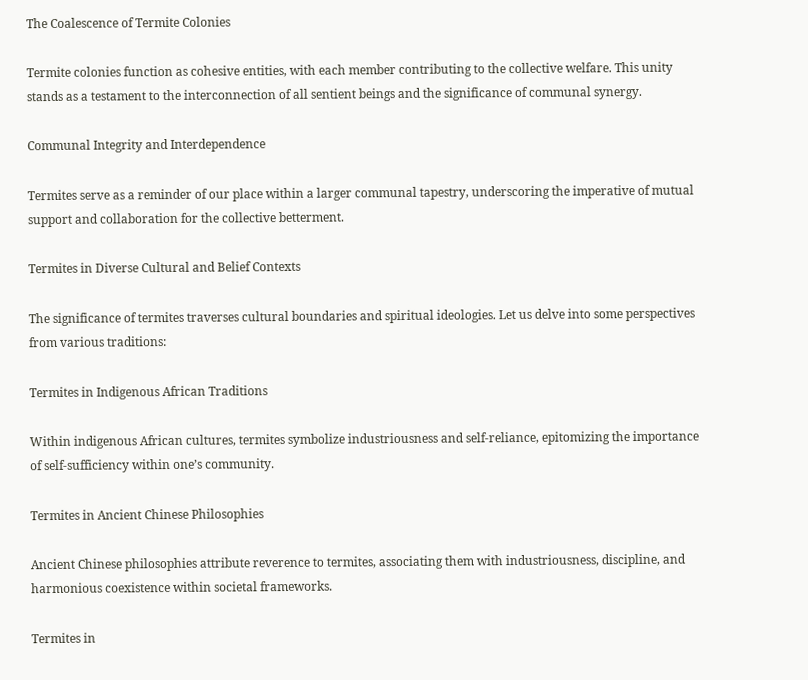The Coalescence of Termite Colonies

Termite colonies function as cohesive entities, with each member contributing to the collective welfare. This unity stands as a testament to the interconnection of all sentient beings and the significance of communal synergy.

Communal Integrity and Interdependence

Termites serve as a reminder of our place within a larger communal tapestry, underscoring the imperative of mutual support and collaboration for the collective betterment.

Termites in Diverse Cultural and Belief Contexts

The significance of termites traverses cultural boundaries and spiritual ideologies. Let us delve into some perspectives from various traditions:

Termites in Indigenous African Traditions

Within indigenous African cultures, termites symbolize industriousness and self-reliance, epitomizing the importance of self-sufficiency within one’s community.

Termites in Ancient Chinese Philosophies

Ancient Chinese philosophies attribute reverence to termites, associating them with industriousness, discipline, and harmonious coexistence within societal frameworks.

Termites in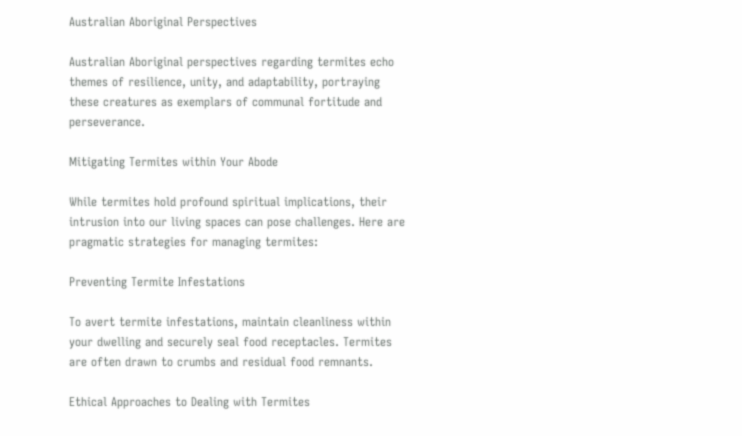Australian Aboriginal Perspectives

Australian Aboriginal perspectives regarding termites echo themes of resilience, unity, and adaptability, portraying these creatures as exemplars of communal fortitude and perseverance.

Mitigating Termites within Your Abode

While termites hold profound spiritual implications, their intrusion into our living spaces can pose challenges. Here are pragmatic strategies for managing termites:

Preventing Termite Infestations

To avert termite infestations, maintain cleanliness within your dwelling and securely seal food receptacles. Termites are often drawn to crumbs and residual food remnants.

Ethical Approaches to Dealing with Termites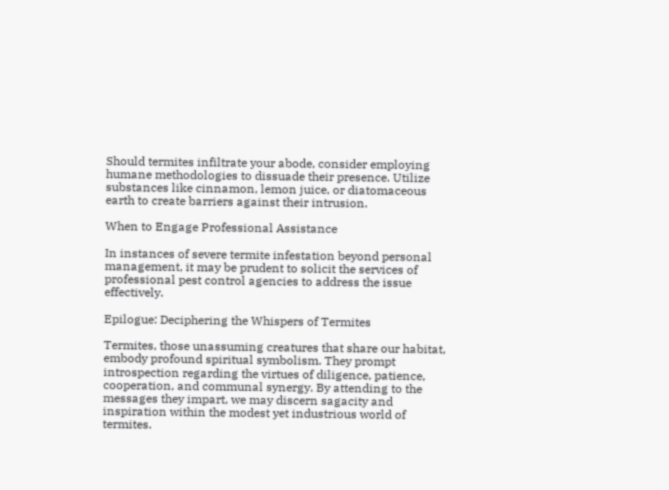Should termites infiltrate your abode, consider employing humane methodologies to dissuade their presence. Utilize substances like cinnamon, lemon juice, or diatomaceous earth to create barriers against their intrusion.

When to Engage Professional Assistance

In instances of severe termite infestation beyond personal management, it may be prudent to solicit the services of professional pest control agencies to address the issue effectively.

Epilogue: Deciphering the Whispers of Termites

Termites, those unassuming creatures that share our habitat, embody profound spiritual symbolism. They prompt introspection regarding the virtues of diligence, patience, cooperation, and communal synergy. By attending to the messages they impart, we may discern sagacity and inspiration within the modest yet industrious world of termites.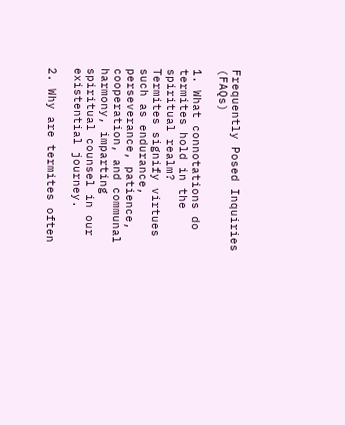Frequently Posed Inquiries (FAQs)

1. What connotations do termites hold in the spiritual realm?
Termites signify virtues such as endurance, perseverance, patience, cooperation, and communal harmony, imparting spiritual counsel in our existential journey.

2. Why are termites often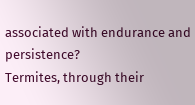associated with endurance and persistence?
Termites, through their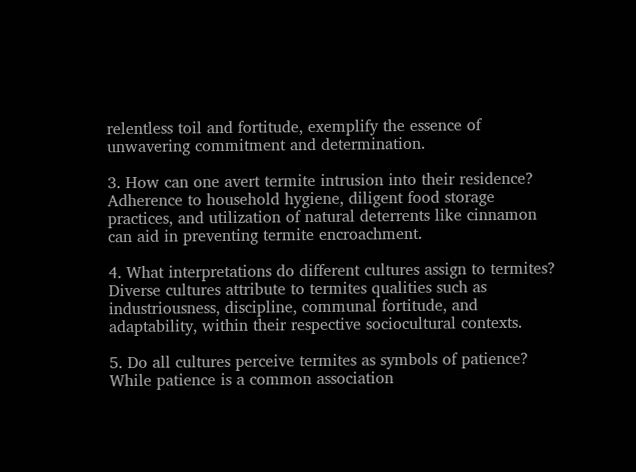relentless toil and fortitude, exemplify the essence of unwavering commitment and determination.

3. How can one avert termite intrusion into their residence?
Adherence to household hygiene, diligent food storage practices, and utilization of natural deterrents like cinnamon can aid in preventing termite encroachment.

4. What interpretations do different cultures assign to termites?
Diverse cultures attribute to termites qualities such as industriousness, discipline, communal fortitude, and adaptability, within their respective sociocultural contexts.

5. Do all cultures perceive termites as symbols of patience?
While patience is a common association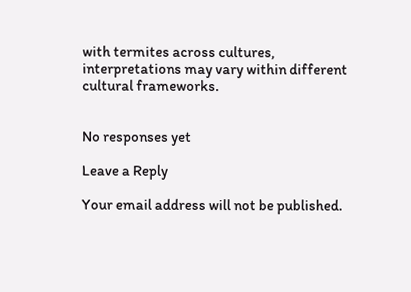with termites across cultures, interpretations may vary within different cultural frameworks.


No responses yet

Leave a Reply

Your email address will not be published.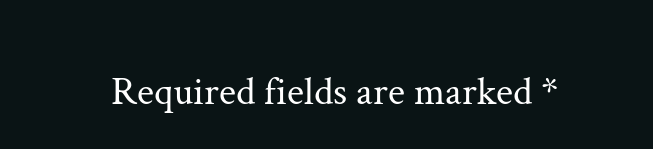Required fields are marked *